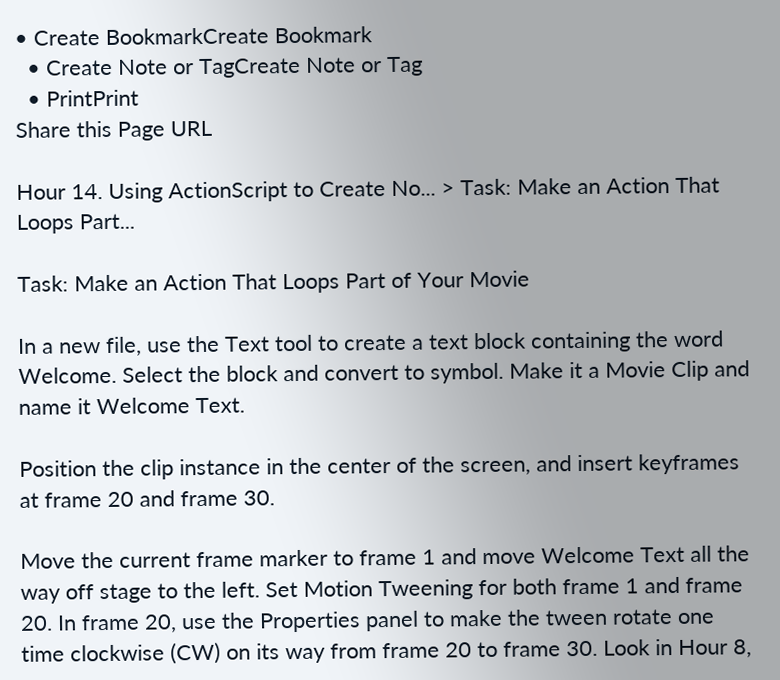• Create BookmarkCreate Bookmark
  • Create Note or TagCreate Note or Tag
  • PrintPrint
Share this Page URL

Hour 14. Using ActionScript to Create No... > Task: Make an Action That Loops Part...

Task: Make an Action That Loops Part of Your Movie

In a new file, use the Text tool to create a text block containing the word Welcome. Select the block and convert to symbol. Make it a Movie Clip and name it Welcome Text.

Position the clip instance in the center of the screen, and insert keyframes at frame 20 and frame 30.

Move the current frame marker to frame 1 and move Welcome Text all the way off stage to the left. Set Motion Tweening for both frame 1 and frame 20. In frame 20, use the Properties panel to make the tween rotate one time clockwise (CW) on its way from frame 20 to frame 30. Look in Hour 8,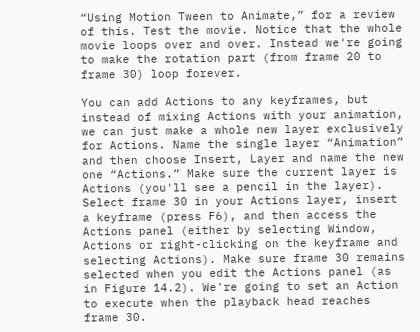“Using Motion Tween to Animate,” for a review of this. Test the movie. Notice that the whole movie loops over and over. Instead we're going to make the rotation part (from frame 20 to frame 30) loop forever.

You can add Actions to any keyframes, but instead of mixing Actions with your animation, we can just make a whole new layer exclusively for Actions. Name the single layer “Animation” and then choose Insert, Layer and name the new one “Actions.” Make sure the current layer is Actions (you'll see a pencil in the layer). Select frame 30 in your Actions layer, insert a keyframe (press F6), and then access the Actions panel (either by selecting Window, Actions or right-clicking on the keyframe and selecting Actions). Make sure frame 30 remains selected when you edit the Actions panel (as in Figure 14.2). We're going to set an Action to execute when the playback head reaches frame 30.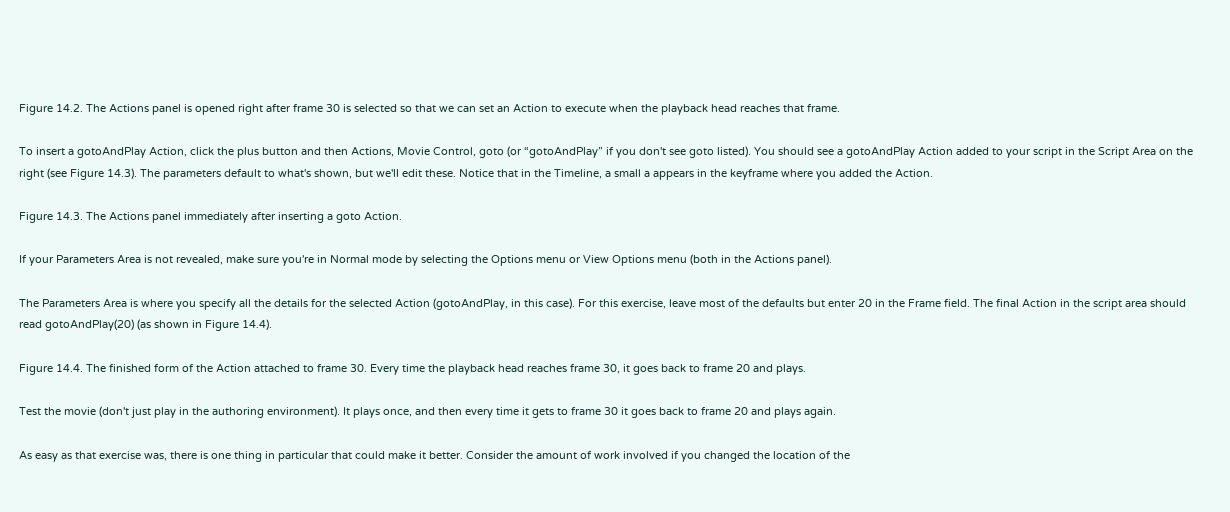Figure 14.2. The Actions panel is opened right after frame 30 is selected so that we can set an Action to execute when the playback head reaches that frame.

To insert a gotoAndPlay Action, click the plus button and then Actions, Movie Control, goto (or “gotoAndPlay” if you don't see goto listed). You should see a gotoAndPlay Action added to your script in the Script Area on the right (see Figure 14.3). The parameters default to what's shown, but we'll edit these. Notice that in the Timeline, a small a appears in the keyframe where you added the Action.

Figure 14.3. The Actions panel immediately after inserting a goto Action.

If your Parameters Area is not revealed, make sure you're in Normal mode by selecting the Options menu or View Options menu (both in the Actions panel).

The Parameters Area is where you specify all the details for the selected Action (gotoAndPlay, in this case). For this exercise, leave most of the defaults but enter 20 in the Frame field. The final Action in the script area should read gotoAndPlay(20) (as shown in Figure 14.4).

Figure 14.4. The finished form of the Action attached to frame 30. Every time the playback head reaches frame 30, it goes back to frame 20 and plays.

Test the movie (don't just play in the authoring environment). It plays once, and then every time it gets to frame 30 it goes back to frame 20 and plays again.

As easy as that exercise was, there is one thing in particular that could make it better. Consider the amount of work involved if you changed the location of the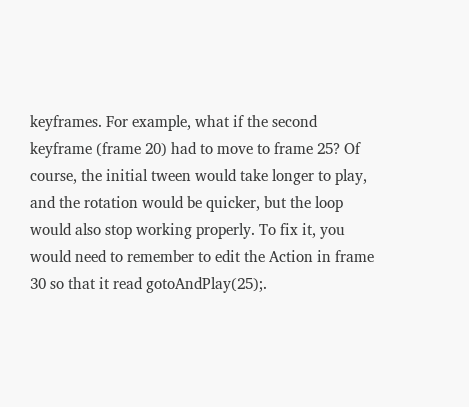keyframes. For example, what if the second keyframe (frame 20) had to move to frame 25? Of course, the initial tween would take longer to play, and the rotation would be quicker, but the loop would also stop working properly. To fix it, you would need to remember to edit the Action in frame 30 so that it read gotoAndPlay(25);.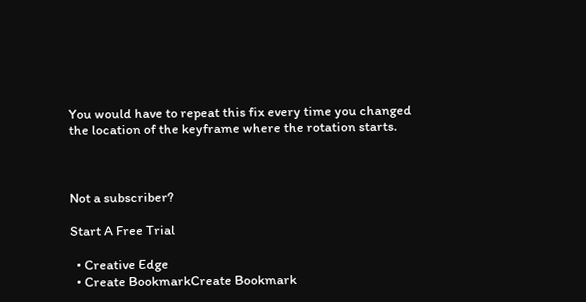You would have to repeat this fix every time you changed the location of the keyframe where the rotation starts.



Not a subscriber?

Start A Free Trial

  • Creative Edge
  • Create BookmarkCreate Bookmark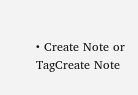• Create Note or TagCreate Note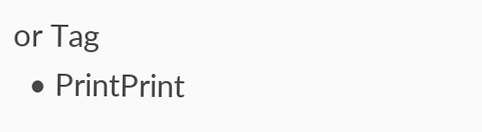or Tag
  • PrintPrint